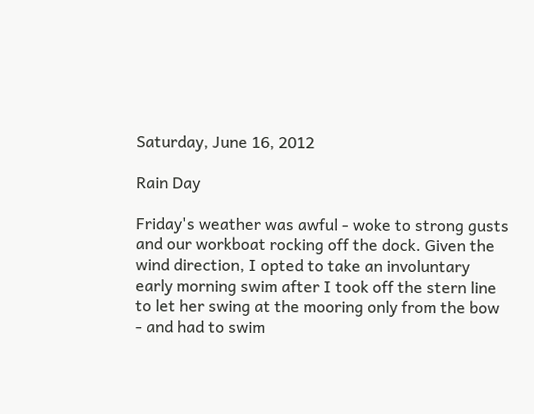Saturday, June 16, 2012

Rain Day

Friday's weather was awful - woke to strong gusts and our workboat rocking off the dock. Given the wind direction, I opted to take an involuntary early morning swim after I took off the stern line to let her swing at the mooring only from the bow - and had to swim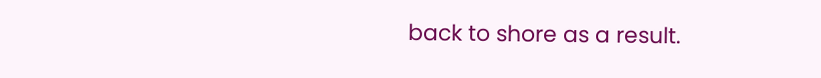back to shore as a result.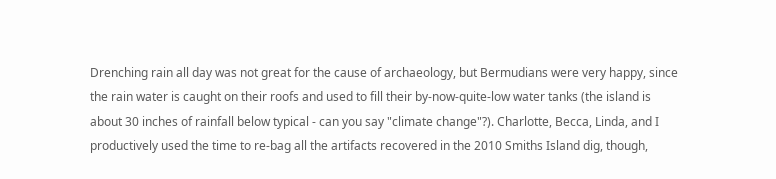Drenching rain all day was not great for the cause of archaeology, but Bermudians were very happy, since the rain water is caught on their roofs and used to fill their by-now-quite-low water tanks (the island is about 30 inches of rainfall below typical - can you say "climate change"?). Charlotte, Becca, Linda, and I productively used the time to re-bag all the artifacts recovered in the 2010 Smiths Island dig, though,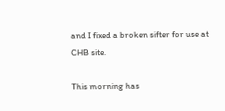and I fixed a broken sifter for use at CHB site.

This morning has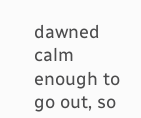dawned calm enough to go out, so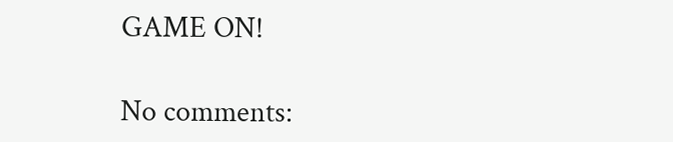GAME ON!

No comments: